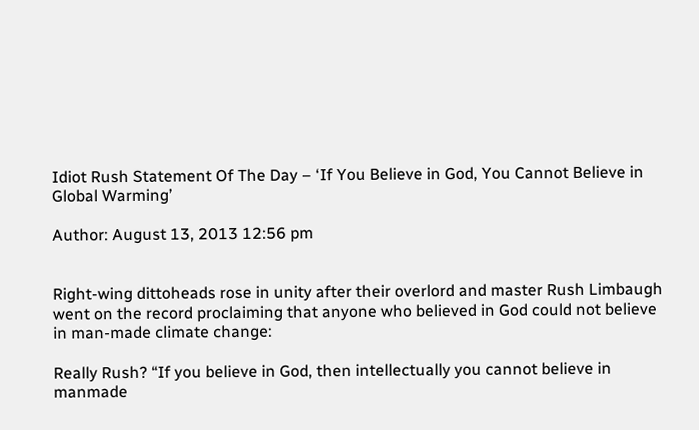Idiot Rush Statement Of The Day – ‘If You Believe in God, You Cannot Believe in Global Warming’

Author: August 13, 2013 12:56 pm


Right-wing dittoheads rose in unity after their overlord and master Rush Limbaugh went on the record proclaiming that anyone who believed in God could not believe in man-made climate change:

Really Rush? “If you believe in God, then intellectually you cannot believe in manmade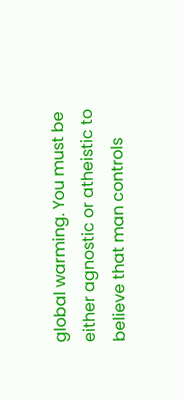global warming. You must be either agnostic or atheistic to believe that man controls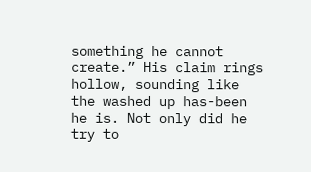something he cannot create.” His claim rings hollow, sounding like the washed up has-been he is. Not only did he try to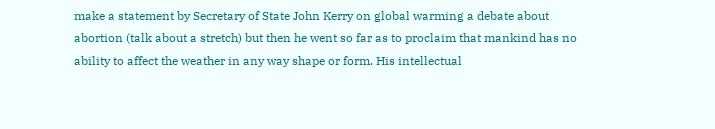make a statement by Secretary of State John Kerry on global warming a debate about abortion (talk about a stretch) but then he went so far as to proclaim that mankind has no ability to affect the weather in any way shape or form. His intellectual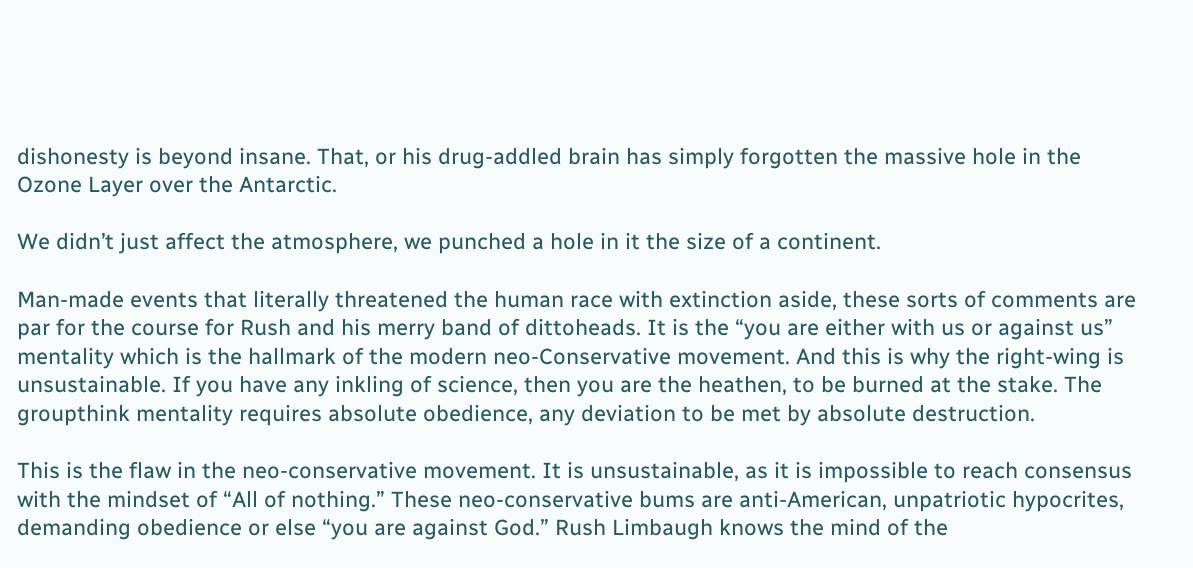dishonesty is beyond insane. That, or his drug-addled brain has simply forgotten the massive hole in the Ozone Layer over the Antarctic.

We didn’t just affect the atmosphere, we punched a hole in it the size of a continent.

Man-made events that literally threatened the human race with extinction aside, these sorts of comments are par for the course for Rush and his merry band of dittoheads. It is the “you are either with us or against us” mentality which is the hallmark of the modern neo-Conservative movement. And this is why the right-wing is unsustainable. If you have any inkling of science, then you are the heathen, to be burned at the stake. The groupthink mentality requires absolute obedience, any deviation to be met by absolute destruction.

This is the flaw in the neo-conservative movement. It is unsustainable, as it is impossible to reach consensus with the mindset of “All of nothing.” These neo-conservative bums are anti-American, unpatriotic hypocrites, demanding obedience or else “you are against God.” Rush Limbaugh knows the mind of the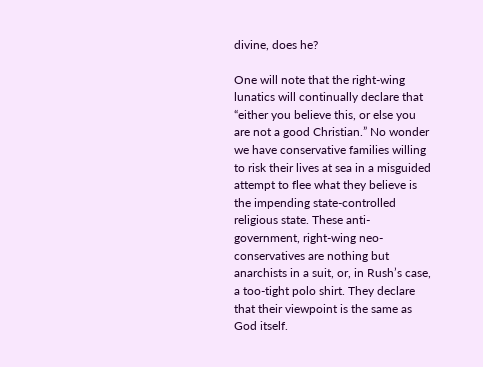divine, does he?

One will note that the right-wing lunatics will continually declare that “either you believe this, or else you are not a good Christian.” No wonder we have conservative families willing to risk their lives at sea in a misguided attempt to flee what they believe is the impending state-controlled religious state. These anti-government, right-wing neo-conservatives are nothing but anarchists in a suit, or, in Rush’s case, a too-tight polo shirt. They declare that their viewpoint is the same as God itself.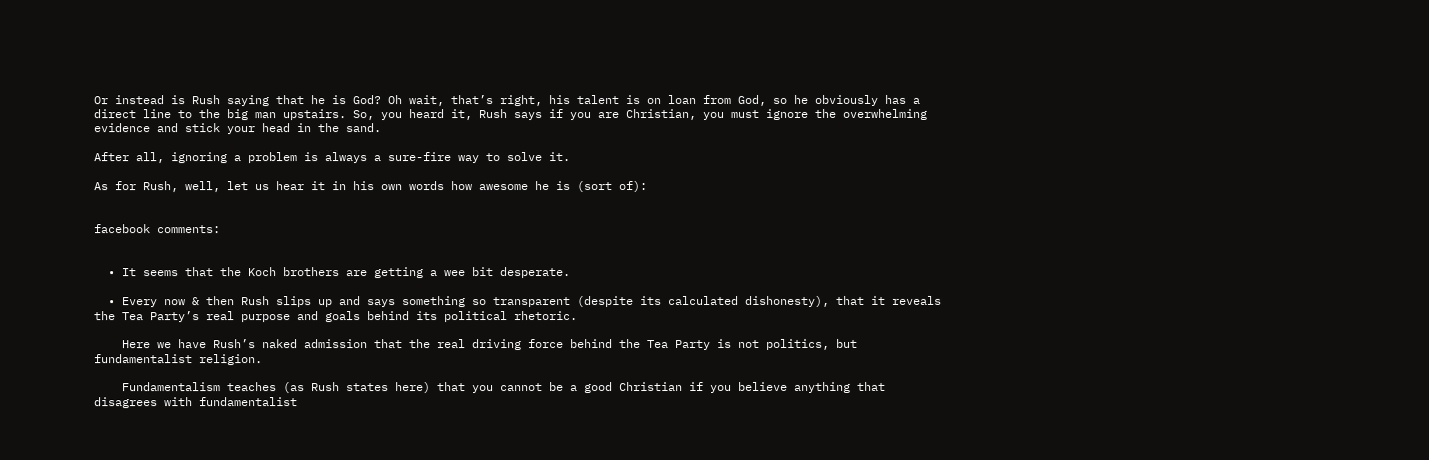Or instead is Rush saying that he is God? Oh wait, that’s right, his talent is on loan from God, so he obviously has a direct line to the big man upstairs. So, you heard it, Rush says if you are Christian, you must ignore the overwhelming evidence and stick your head in the sand.

After all, ignoring a problem is always a sure-fire way to solve it.

As for Rush, well, let us hear it in his own words how awesome he is (sort of):


facebook comments:


  • It seems that the Koch brothers are getting a wee bit desperate.

  • Every now & then Rush slips up and says something so transparent (despite its calculated dishonesty), that it reveals the Tea Party’s real purpose and goals behind its political rhetoric.

    Here we have Rush’s naked admission that the real driving force behind the Tea Party is not politics, but fundamentalist religion.

    Fundamentalism teaches (as Rush states here) that you cannot be a good Christian if you believe anything that disagrees with fundamentalist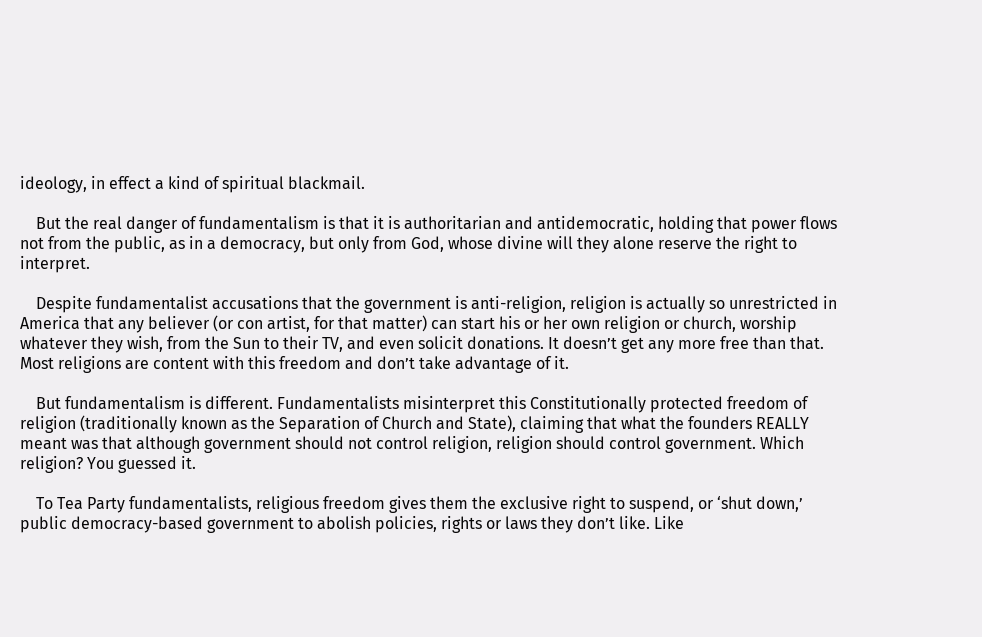ideology, in effect a kind of spiritual blackmail.

    But the real danger of fundamentalism is that it is authoritarian and antidemocratic, holding that power flows not from the public, as in a democracy, but only from God, whose divine will they alone reserve the right to interpret.

    Despite fundamentalist accusations that the government is anti-religion, religion is actually so unrestricted in America that any believer (or con artist, for that matter) can start his or her own religion or church, worship whatever they wish, from the Sun to their TV, and even solicit donations. It doesn’t get any more free than that. Most religions are content with this freedom and don’t take advantage of it.

    But fundamentalism is different. Fundamentalists misinterpret this Constitutionally protected freedom of religion (traditionally known as the Separation of Church and State), claiming that what the founders REALLY meant was that although government should not control religion, religion should control government. Which religion? You guessed it.

    To Tea Party fundamentalists, religious freedom gives them the exclusive right to suspend, or ‘shut down,’ public democracy-based government to abolish policies, rights or laws they don’t like. Like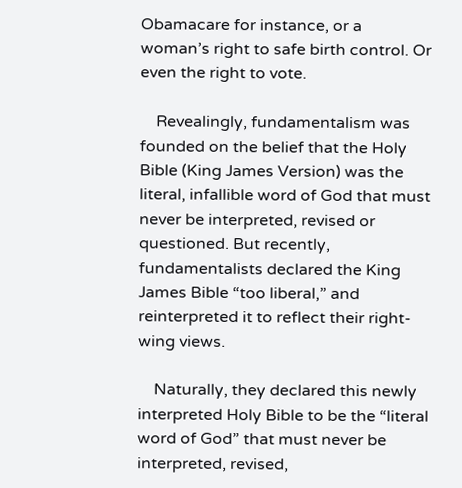Obamacare for instance, or a woman’s right to safe birth control. Or even the right to vote.

    Revealingly, fundamentalism was founded on the belief that the Holy Bible (King James Version) was the literal, infallible word of God that must never be interpreted, revised or questioned. But recently, fundamentalists declared the King James Bible “too liberal,” and reinterpreted it to reflect their right-wing views.

    Naturally, they declared this newly interpreted Holy Bible to be the “literal word of God” that must never be interpreted, revised,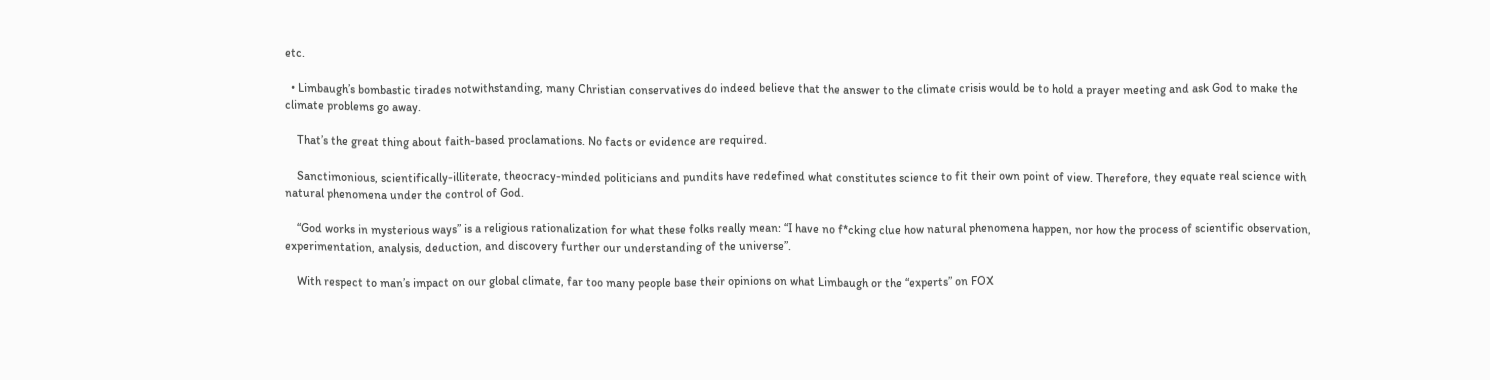etc.

  • Limbaugh’s bombastic tirades notwithstanding, many Christian conservatives do indeed believe that the answer to the climate crisis would be to hold a prayer meeting and ask God to make the climate problems go away.

    That’s the great thing about faith-based proclamations. No facts or evidence are required.

    Sanctimonious, scientifically-illiterate, theocracy-minded politicians and pundits have redefined what constitutes science to fit their own point of view. Therefore, they equate real science with natural phenomena under the control of God.

    “God works in mysterious ways” is a religious rationalization for what these folks really mean: “I have no f*cking clue how natural phenomena happen, nor how the process of scientific observation, experimentation, analysis, deduction, and discovery further our understanding of the universe”.

    With respect to man’s impact on our global climate, far too many people base their opinions on what Limbaugh or the “experts” on FOX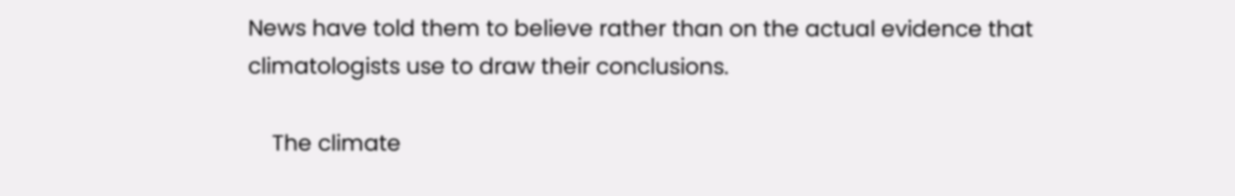News have told them to believe rather than on the actual evidence that climatologists use to draw their conclusions.

    The climate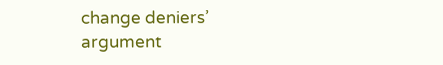change deniers’ argument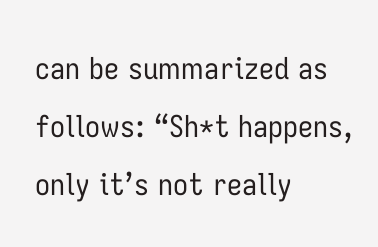can be summarized as follows: “Sh*t happens, only it’s not really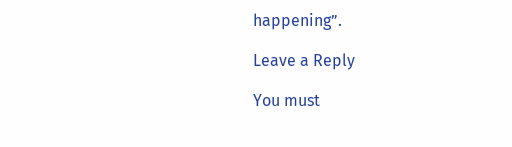happening”.

Leave a Reply

You must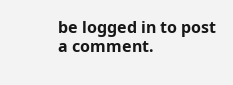be logged in to post a comment.